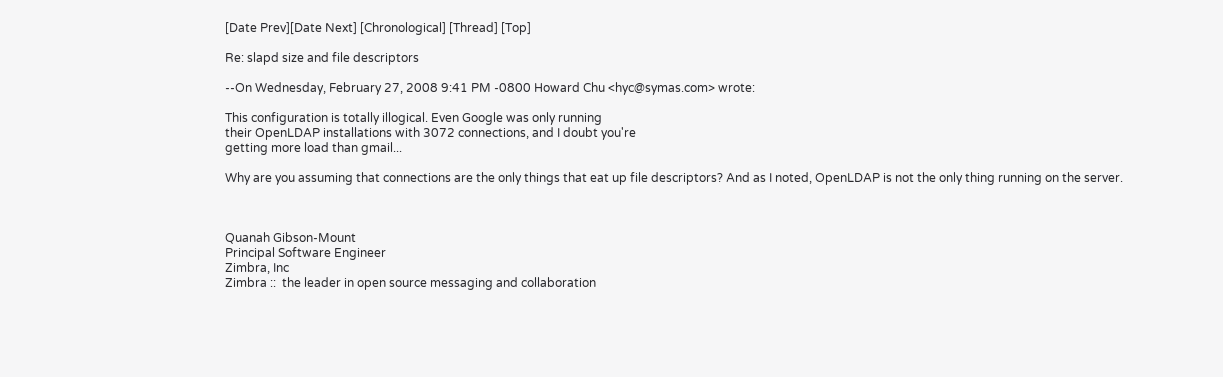[Date Prev][Date Next] [Chronological] [Thread] [Top]

Re: slapd size and file descriptors

--On Wednesday, February 27, 2008 9:41 PM -0800 Howard Chu <hyc@symas.com> wrote:

This configuration is totally illogical. Even Google was only running
their OpenLDAP installations with 3072 connections, and I doubt you're
getting more load than gmail...

Why are you assuming that connections are the only things that eat up file descriptors? And as I noted, OpenLDAP is not the only thing running on the server.



Quanah Gibson-Mount
Principal Software Engineer
Zimbra, Inc
Zimbra ::  the leader in open source messaging and collaboration